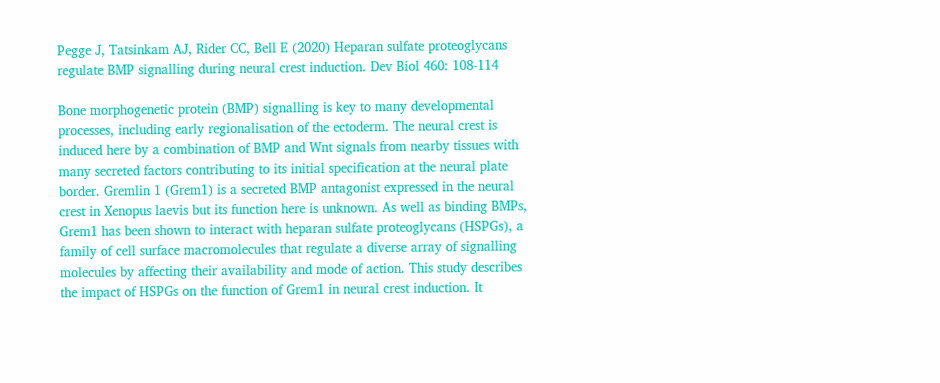Pegge J, Tatsinkam AJ, Rider CC, Bell E (2020) Heparan sulfate proteoglycans regulate BMP signalling during neural crest induction. Dev Biol 460: 108-114

Bone morphogenetic protein (BMP) signalling is key to many developmental processes, including early regionalisation of the ectoderm. The neural crest is induced here by a combination of BMP and Wnt signals from nearby tissues with many secreted factors contributing to its initial specification at the neural plate border. Gremlin 1 (Grem1) is a secreted BMP antagonist expressed in the neural crest in Xenopus laevis but its function here is unknown. As well as binding BMPs, Grem1 has been shown to interact with heparan sulfate proteoglycans (HSPGs), a family of cell surface macromolecules that regulate a diverse array of signalling molecules by affecting their availability and mode of action. This study describes the impact of HSPGs on the function of Grem1 in neural crest induction. It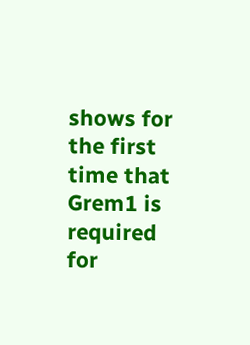shows for the first time that Grem1 is required for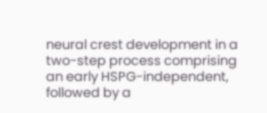neural crest development in a two-step process comprising an early HSPG-independent, followed by a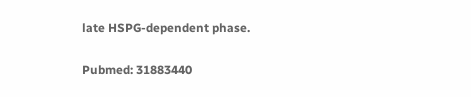late HSPG-dependent phase.

Pubmed: 31883440